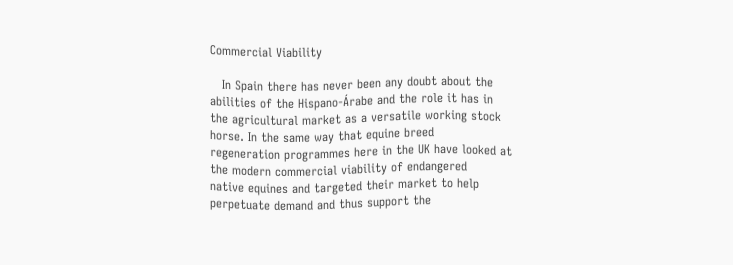Commercial Viability

   In Spain there has never been any doubt about the abilities of the Hispano-Árabe and the role it has in
the agricultural market as a versatile working stock horse. In the same way that equine breed
regeneration programmes here in the UK have looked at the modern commercial viability of endangered
native equines and targeted their market to help perpetuate demand and thus support the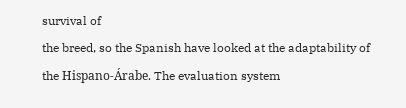survival of
the breed, so the Spanish have looked at the adaptability of the Hispano-Árabe. The evaluation system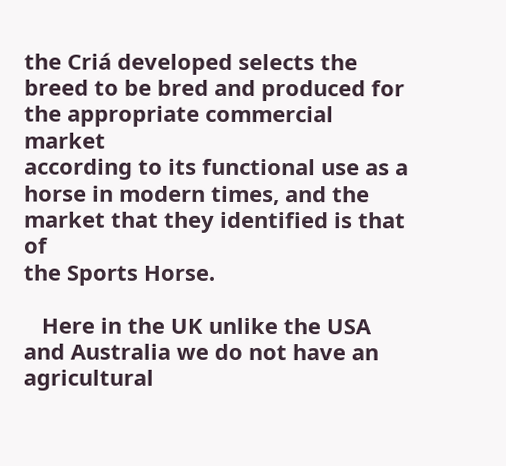the Criá developed selects the breed to be bred and produced for the appropriate commercial market
according to its functional use as a horse in modern times, and the market that they identified is that of
the Sports Horse.

   Here in the UK unlike the USA and Australia we do not have an agricultural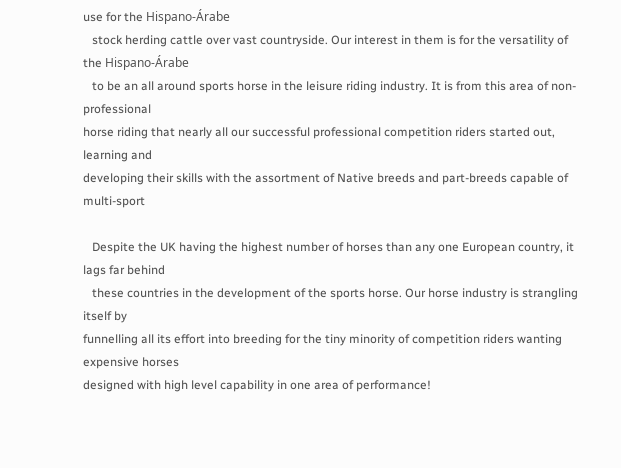use for the Hispano-Árabe
   stock herding cattle over vast countryside. Our interest in them is for the versatility of the Hispano-Árabe
   to be an all around sports horse in the leisure riding industry. It is from this area of non-professional
horse riding that nearly all our successful professional competition riders started out, learning and
developing their skills with the assortment of Native breeds and part-breeds capable of multi-sport

   Despite the UK having the highest number of horses than any one European country, it lags far behind
   these countries in the development of the sports horse. Our horse industry is strangling itself by
funnelling all its effort into breeding for the tiny minority of competition riders wanting expensive horses
designed with high level capability in one area of performance!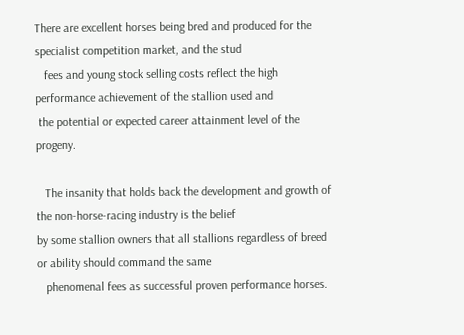There are excellent horses being bred and produced for the specialist competition market, and the stud
   fees and young stock selling costs reflect the high performance achievement of the stallion used and
 the potential or expected career attainment level of the progeny.

   The insanity that holds back the development and growth of the non-horse-racing industry is the belief
by some stallion owners that all stallions regardless of breed or ability should command the same
   phenomenal fees as successful proven performance horses.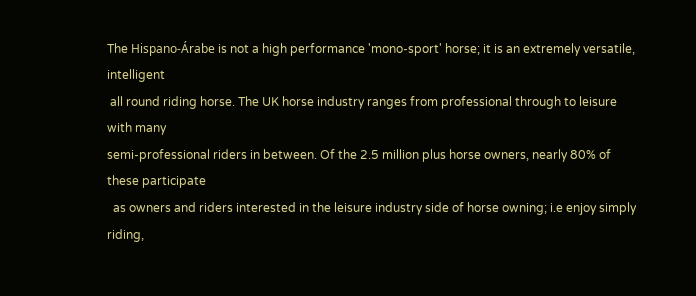The Hispano-Árabe is not a high performance 'mono-sport' horse; it is an extremely versatile, intelligent
 all round riding horse. The UK horse industry ranges from professional through to leisure with many
semi-professional riders in between. Of the 2.5 million plus horse owners, nearly 80% of these participate
  as owners and riders interested in the leisure industry side of horse owning; i.e enjoy simply riding,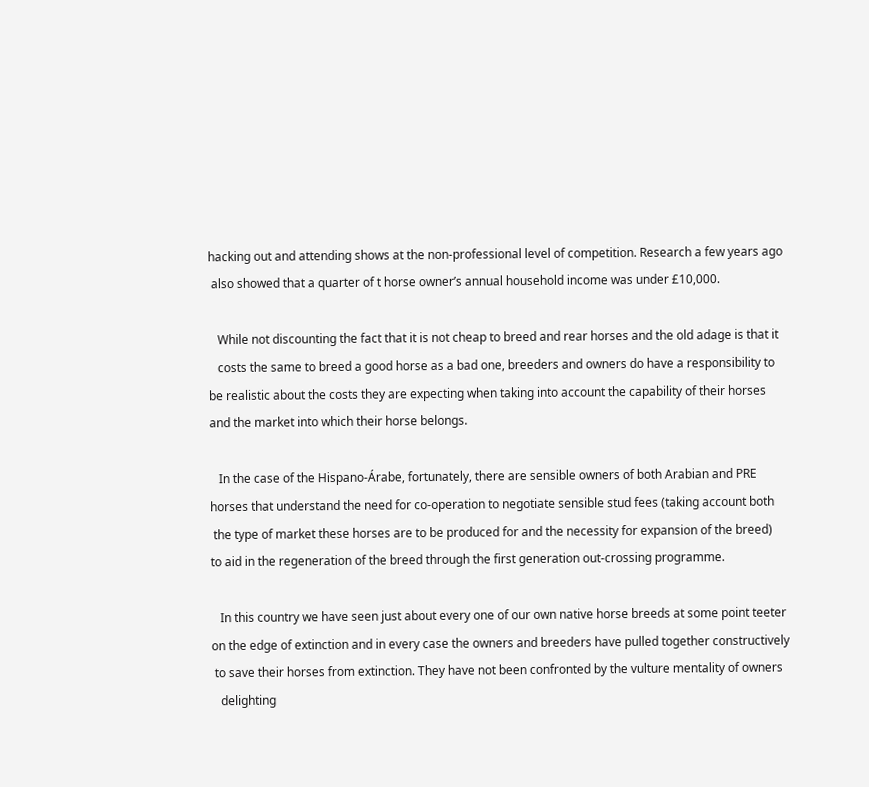hacking out and attending shows at the non-professional level of competition. Research a few years ago
 also showed that a quarter of t horse owner’s annual household income was under £10,000.

   While not discounting the fact that it is not cheap to breed and rear horses and the old adage is that it
   costs the same to breed a good horse as a bad one, breeders and owners do have a responsibility to
be realistic about the costs they are expecting when taking into account the capability of their horses
and the market into which their horse belongs.

   In the case of the Hispano-Árabe, fortunately, there are sensible owners of both Arabian and PRE
horses that understand the need for co-operation to negotiate sensible stud fees (taking account both
 the type of market these horses are to be produced for and the necessity for expansion of the breed)
to aid in the regeneration of the breed through the first generation out-crossing programme.

   In this country we have seen just about every one of our own native horse breeds at some point teeter
on the edge of extinction and in every case the owners and breeders have pulled together constructively
 to save their horses from extinction. They have not been confronted by the vulture mentality of owners
   delighting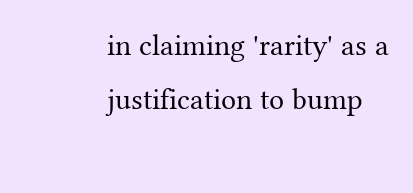in claiming 'rarity' as a justification to bump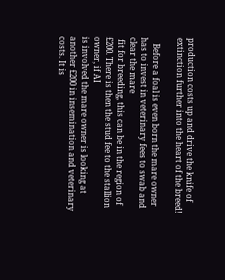production costs up and drive the knife of
extinction further into the heart of the breed!

   Before a foal is even born the mare owner has to invest in veterinary fees to swab and clear the mare
 fit for breeding, this can be in the region of £200. There is then the stud fee to the stallion owner, if AI
is involved the mare owner is looking at another £200 in insemination and veterinary costs. It is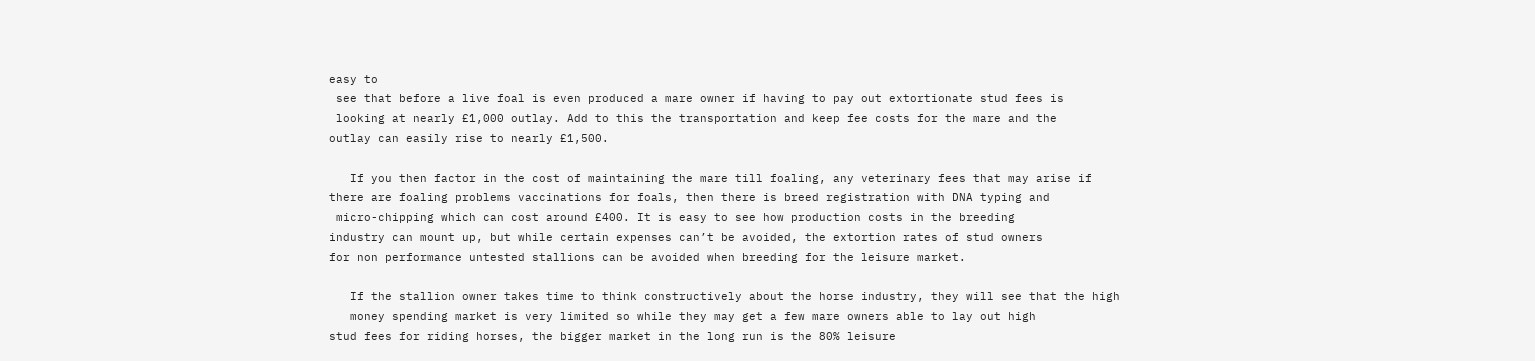easy to
 see that before a live foal is even produced a mare owner if having to pay out extortionate stud fees is
 looking at nearly £1,000 outlay. Add to this the transportation and keep fee costs for the mare and the
outlay can easily rise to nearly £1,500.

   If you then factor in the cost of maintaining the mare till foaling, any veterinary fees that may arise if
there are foaling problems vaccinations for foals, then there is breed registration with DNA typing and
 micro-chipping which can cost around £400. It is easy to see how production costs in the breeding
industry can mount up, but while certain expenses can’t be avoided, the extortion rates of stud owners
for non performance untested stallions can be avoided when breeding for the leisure market.

   If the stallion owner takes time to think constructively about the horse industry, they will see that the high
   money spending market is very limited so while they may get a few mare owners able to lay out high
stud fees for riding horses, the bigger market in the long run is the 80% leisure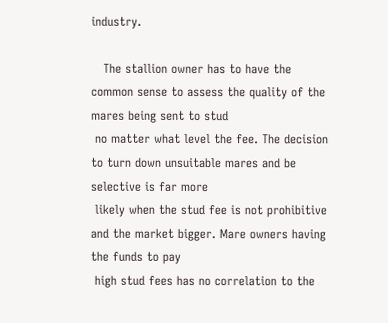industry.

   The stallion owner has to have the common sense to assess the quality of the mares being sent to stud
 no matter what level the fee. The decision to turn down unsuitable mares and be selective is far more
 likely when the stud fee is not prohibitive and the market bigger. Mare owners having the funds to pay
 high stud fees has no correlation to the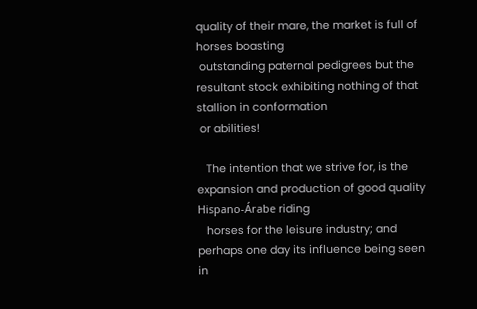quality of their mare, the market is full of horses boasting
 outstanding paternal pedigrees but the resultant stock exhibiting nothing of that stallion in conformation
 or abilities!

   The intention that we strive for, is the expansion and production of good quality Hispano-Árabe riding
   horses for the leisure industry; and perhaps one day its influence being seen in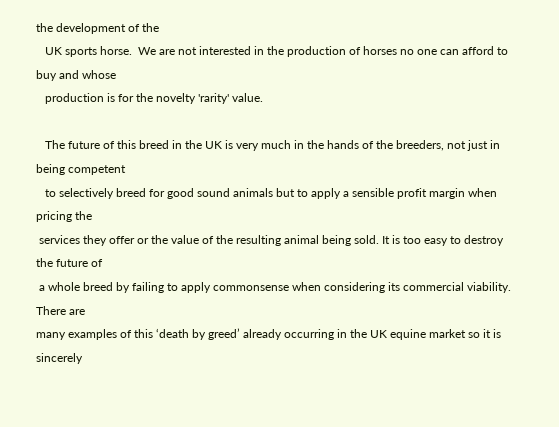the development of the
   UK sports horse.  We are not interested in the production of horses no one can afford to buy and whose
   production is for the novelty 'rarity' value.

   The future of this breed in the UK is very much in the hands of the breeders, not just in being competent
   to selectively breed for good sound animals but to apply a sensible profit margin when pricing the
 services they offer or the value of the resulting animal being sold. It is too easy to destroy the future of
 a whole breed by failing to apply commonsense when considering its commercial viability. There are
many examples of this ‘death by greed’ already occurring in the UK equine market so it is sincerely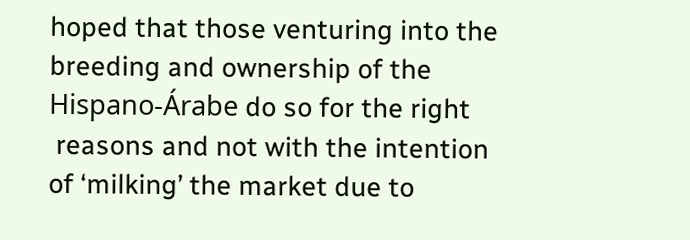hoped that those venturing into the breeding and ownership of the Hispano-Árabe do so for the right
 reasons and not with the intention of ‘milking’ the market due to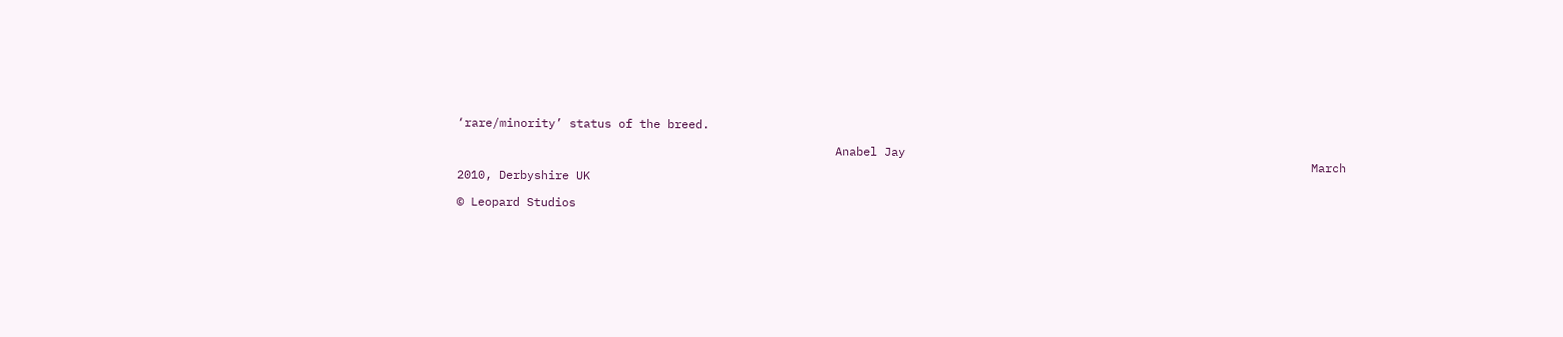‘rare/minority’ status of the breed.

                                                      Anabel Jay
                                                                                                                          March 2010, Derbyshire UK

© Leopard Studios